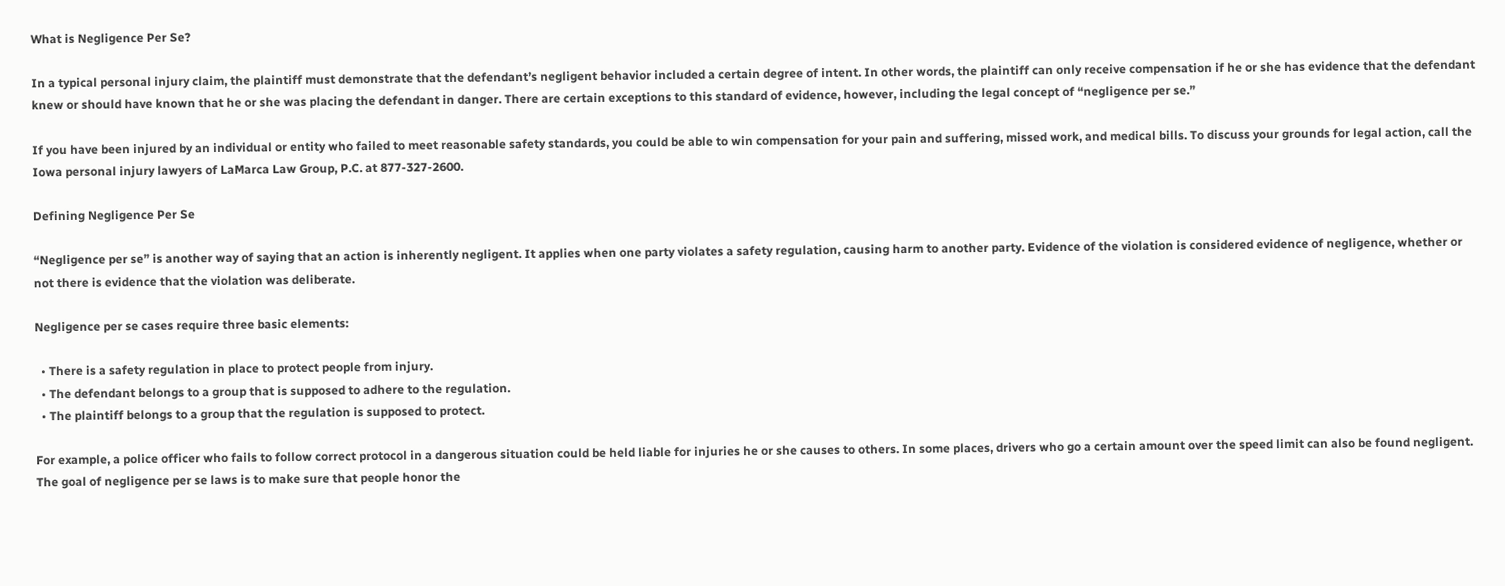What is Negligence Per Se?

In a typical personal injury claim, the plaintiff must demonstrate that the defendant’s negligent behavior included a certain degree of intent. In other words, the plaintiff can only receive compensation if he or she has evidence that the defendant knew or should have known that he or she was placing the defendant in danger. There are certain exceptions to this standard of evidence, however, including the legal concept of “negligence per se.”

If you have been injured by an individual or entity who failed to meet reasonable safety standards, you could be able to win compensation for your pain and suffering, missed work, and medical bills. To discuss your grounds for legal action, call the Iowa personal injury lawyers of LaMarca Law Group, P.C. at 877-327-2600.

Defining Negligence Per Se

“Negligence per se” is another way of saying that an action is inherently negligent. It applies when one party violates a safety regulation, causing harm to another party. Evidence of the violation is considered evidence of negligence, whether or not there is evidence that the violation was deliberate.

Negligence per se cases require three basic elements:

  • There is a safety regulation in place to protect people from injury.
  • The defendant belongs to a group that is supposed to adhere to the regulation.
  • The plaintiff belongs to a group that the regulation is supposed to protect.

For example, a police officer who fails to follow correct protocol in a dangerous situation could be held liable for injuries he or she causes to others. In some places, drivers who go a certain amount over the speed limit can also be found negligent. The goal of negligence per se laws is to make sure that people honor the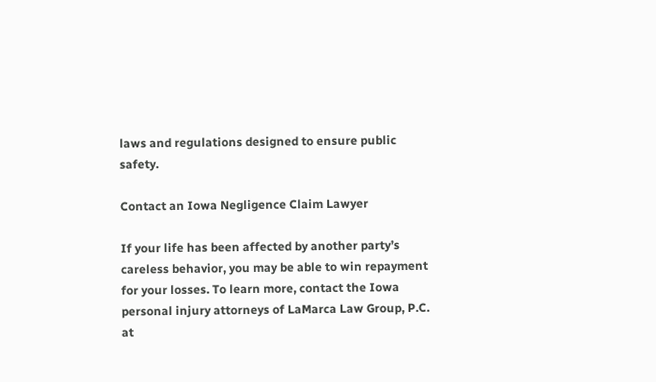laws and regulations designed to ensure public safety.

Contact an Iowa Negligence Claim Lawyer

If your life has been affected by another party’s careless behavior, you may be able to win repayment for your losses. To learn more, contact the Iowa personal injury attorneys of LaMarca Law Group, P.C. at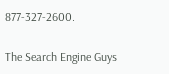877-327-2600.

The Search Engine Guys